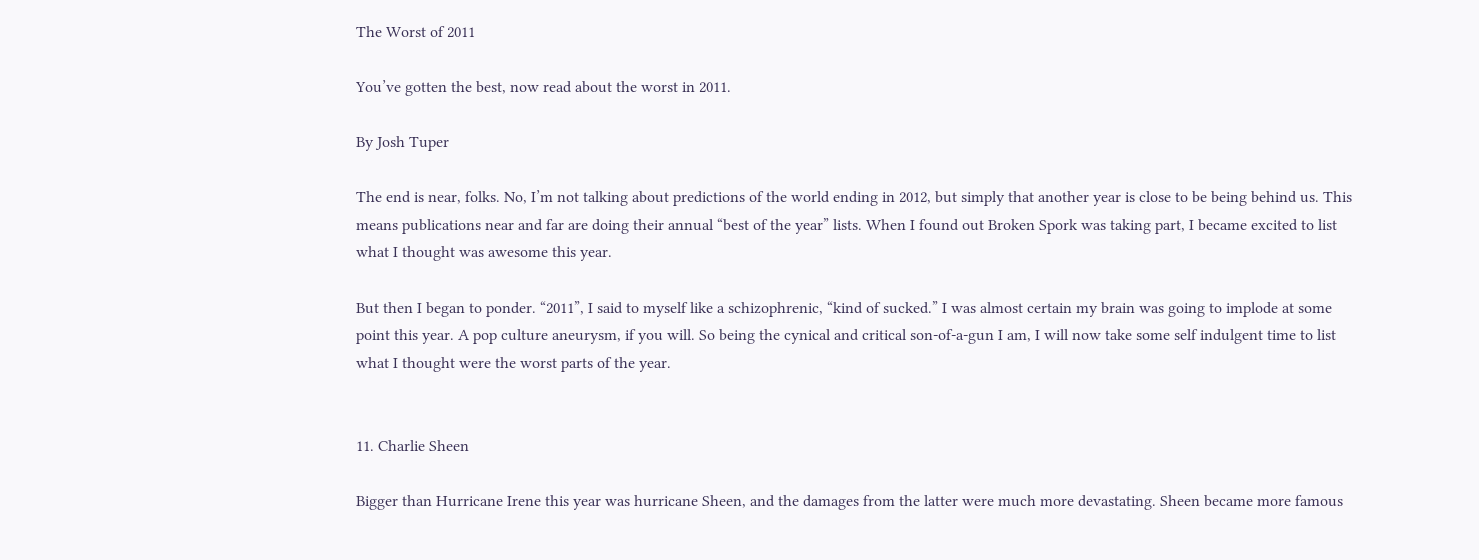The Worst of 2011

You’ve gotten the best, now read about the worst in 2011.

By Josh Tuper

The end is near, folks. No, I’m not talking about predictions of the world ending in 2012, but simply that another year is close to be being behind us. This means publications near and far are doing their annual “best of the year” lists. When I found out Broken Spork was taking part, I became excited to list what I thought was awesome this year.

But then I began to ponder. “2011”, I said to myself like a schizophrenic, “kind of sucked.” I was almost certain my brain was going to implode at some point this year. A pop culture aneurysm, if you will. So being the cynical and critical son-of-a-gun I am, I will now take some self indulgent time to list what I thought were the worst parts of the year.


11. Charlie Sheen

Bigger than Hurricane Irene this year was hurricane Sheen, and the damages from the latter were much more devastating. Sheen became more famous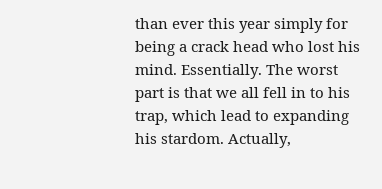than ever this year simply for being a crack head who lost his mind. Essentially. The worst part is that we all fell in to his trap, which lead to expanding his stardom. Actually,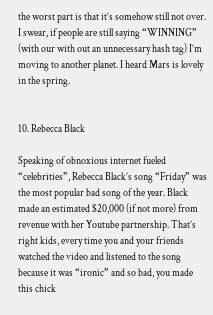the worst part is that it’s somehow still not over. I swear, if people are still saying “WINNING” (with our with out an unnecessary hash tag) I’m moving to another planet. I heard Mars is lovely in the spring.


10. Rebecca Black

Speaking of obnoxious internet fueled “celebrities”, Rebecca Black’s song “Friday” was the most popular bad song of the year. Black made an estimated $20,000 (if not more) from revenue with her Youtube partnership. That’s right kids, every time you and your friends watched the video and listened to the song because it was “ironic” and so bad, you made this chick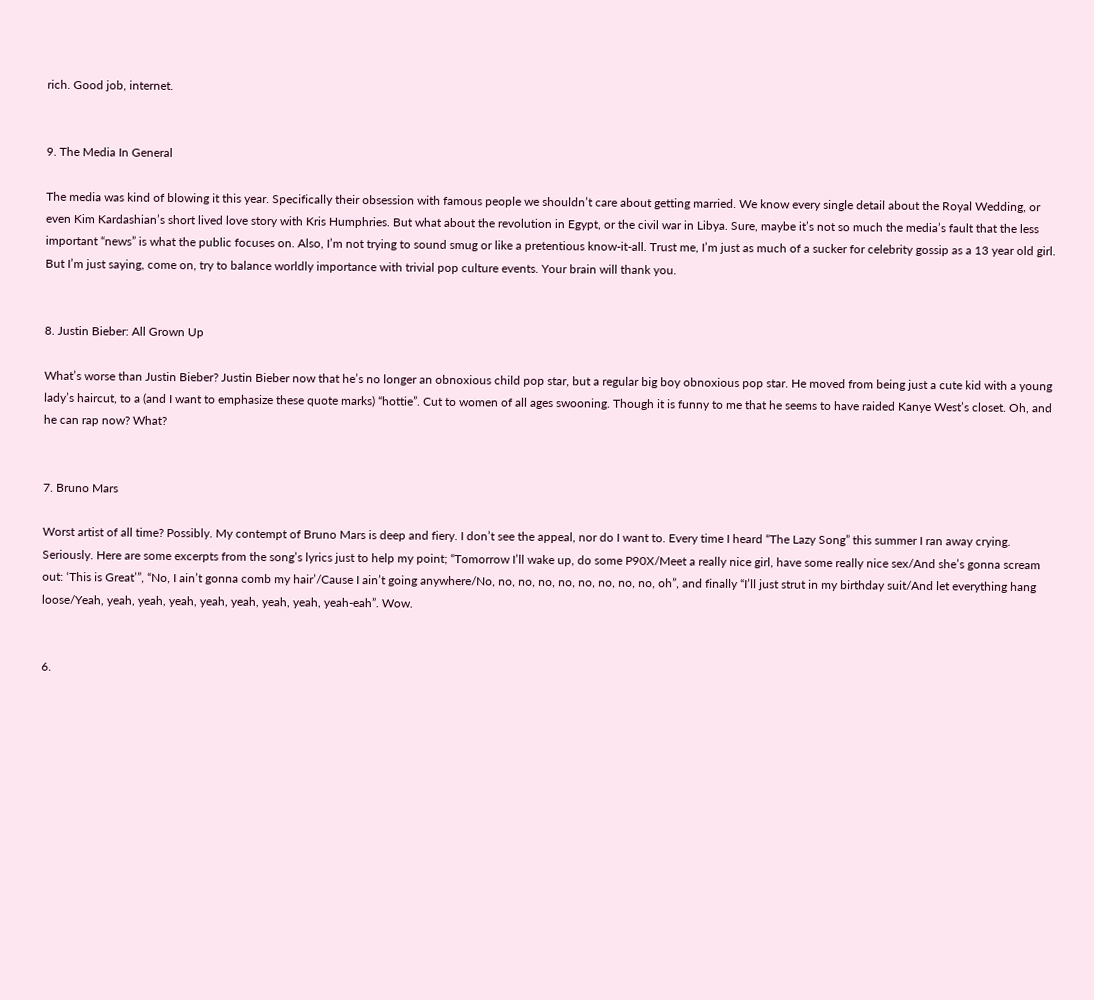rich. Good job, internet.


9. The Media In General

The media was kind of blowing it this year. Specifically their obsession with famous people we shouldn’t care about getting married. We know every single detail about the Royal Wedding, or even Kim Kardashian’s short lived love story with Kris Humphries. But what about the revolution in Egypt, or the civil war in Libya. Sure, maybe it’s not so much the media’s fault that the less important “news” is what the public focuses on. Also, I’m not trying to sound smug or like a pretentious know-it-all. Trust me, I’m just as much of a sucker for celebrity gossip as a 13 year old girl. But I’m just saying, come on, try to balance worldly importance with trivial pop culture events. Your brain will thank you.


8. Justin Bieber: All Grown Up

What’s worse than Justin Bieber? Justin Bieber now that he’s no longer an obnoxious child pop star, but a regular big boy obnoxious pop star. He moved from being just a cute kid with a young lady’s haircut, to a (and I want to emphasize these quote marks) “hottie”. Cut to women of all ages swooning. Though it is funny to me that he seems to have raided Kanye West’s closet. Oh, and he can rap now? What?


7. Bruno Mars

Worst artist of all time? Possibly. My contempt of Bruno Mars is deep and fiery. I don’t see the appeal, nor do I want to. Every time I heard “The Lazy Song” this summer I ran away crying. Seriously. Here are some excerpts from the song’s lyrics just to help my point; “Tomorrow I’ll wake up, do some P90X/Meet a really nice girl, have some really nice sex/And she’s gonna scream out: ‘This is Great’”, “No, I ain’t gonna comb my hair’/Cause I ain’t going anywhere/No, no, no, no, no, no, no, no, no, oh”, and finally “I’ll just strut in my birthday suit/And let everything hang loose/Yeah, yeah, yeah, yeah, yeah, yeah, yeah, yeah, yeah-eah”. Wow.


6.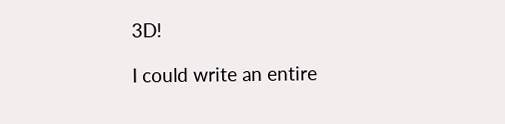3D!

I could write an entire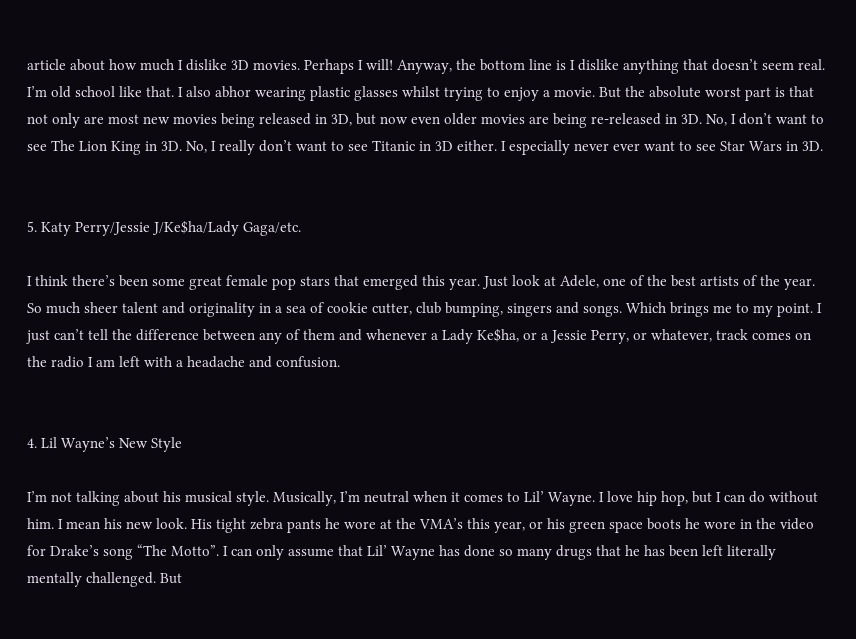article about how much I dislike 3D movies. Perhaps I will! Anyway, the bottom line is I dislike anything that doesn’t seem real. I’m old school like that. I also abhor wearing plastic glasses whilst trying to enjoy a movie. But the absolute worst part is that not only are most new movies being released in 3D, but now even older movies are being re-released in 3D. No, I don’t want to see The Lion King in 3D. No, I really don’t want to see Titanic in 3D either. I especially never ever want to see Star Wars in 3D.


5. Katy Perry/Jessie J/Ke$ha/Lady Gaga/etc.

I think there’s been some great female pop stars that emerged this year. Just look at Adele, one of the best artists of the year. So much sheer talent and originality in a sea of cookie cutter, club bumping, singers and songs. Which brings me to my point. I just can’t tell the difference between any of them and whenever a Lady Ke$ha, or a Jessie Perry, or whatever, track comes on the radio I am left with a headache and confusion.


4. Lil Wayne’s New Style

I’m not talking about his musical style. Musically, I’m neutral when it comes to Lil’ Wayne. I love hip hop, but I can do without him. I mean his new look. His tight zebra pants he wore at the VMA’s this year, or his green space boots he wore in the video for Drake’s song “The Motto”. I can only assume that Lil’ Wayne has done so many drugs that he has been left literally mentally challenged. But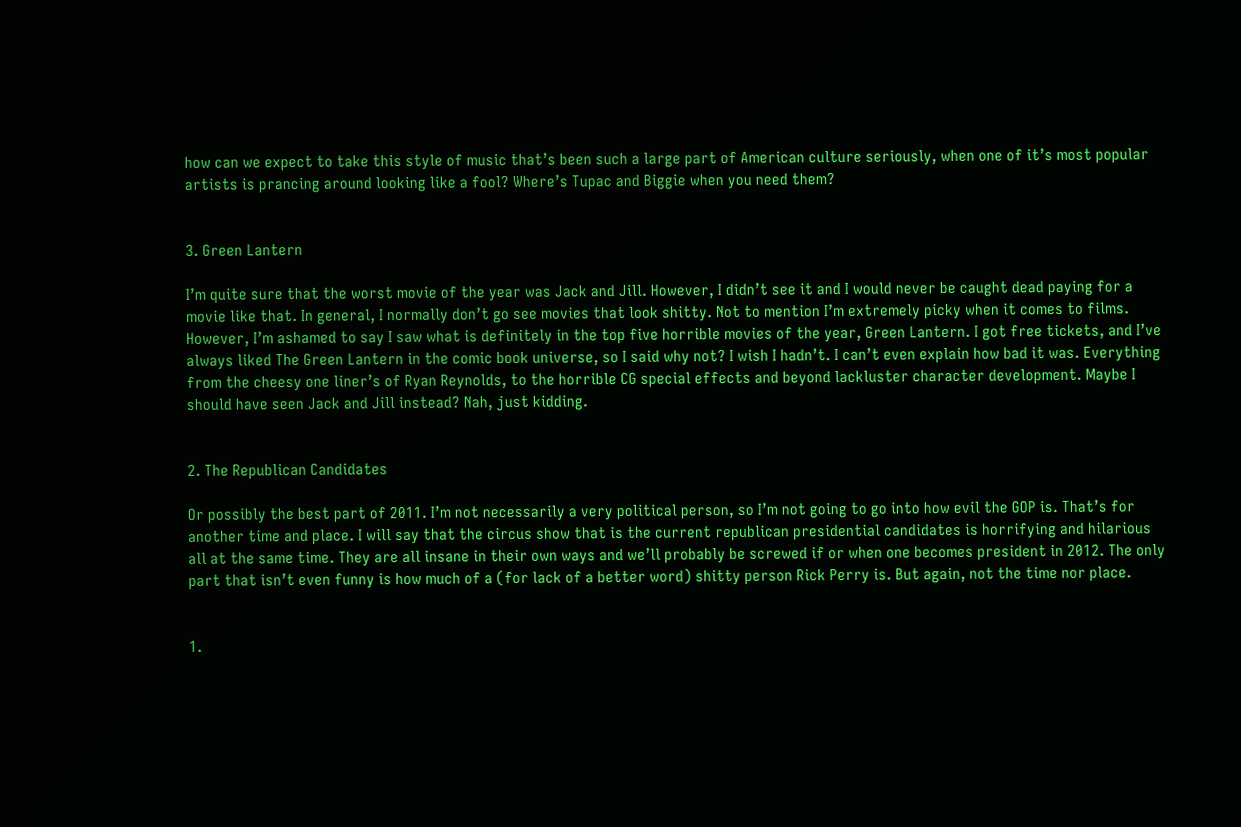how can we expect to take this style of music that’s been such a large part of American culture seriously, when one of it’s most popular artists is prancing around looking like a fool? Where’s Tupac and Biggie when you need them?


3. Green Lantern

I’m quite sure that the worst movie of the year was Jack and Jill. However, I didn’t see it and I would never be caught dead paying for a movie like that. In general, I normally don’t go see movies that look shitty. Not to mention I’m extremely picky when it comes to films. However, I’m ashamed to say I saw what is definitely in the top five horrible movies of the year, Green Lantern. I got free tickets, and I’ve always liked The Green Lantern in the comic book universe, so I said why not? I wish I hadn’t. I can’t even explain how bad it was. Everything from the cheesy one liner’s of Ryan Reynolds, to the horrible CG special effects and beyond lackluster character development. Maybe I should have seen Jack and Jill instead? Nah, just kidding.


2. The Republican Candidates

Or possibly the best part of 2011. I’m not necessarily a very political person, so I’m not going to go into how evil the GOP is. That’s for another time and place. I will say that the circus show that is the current republican presidential candidates is horrifying and hilarious all at the same time. They are all insane in their own ways and we’ll probably be screwed if or when one becomes president in 2012. The only part that isn’t even funny is how much of a (for lack of a better word) shitty person Rick Perry is. But again, not the time nor place.


1.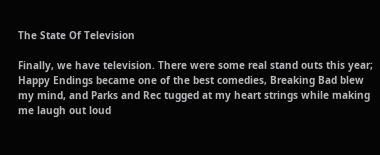The State Of Television

Finally, we have television. There were some real stand outs this year; Happy Endings became one of the best comedies, Breaking Bad blew my mind, and Parks and Rec tugged at my heart strings while making me laugh out loud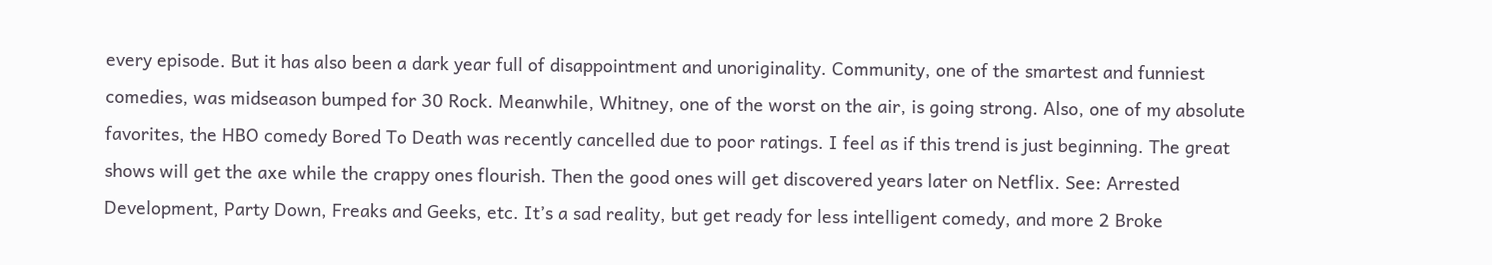every episode. But it has also been a dark year full of disappointment and unoriginality. Community, one of the smartest and funniest comedies, was midseason bumped for 30 Rock. Meanwhile, Whitney, one of the worst on the air, is going strong. Also, one of my absolute favorites, the HBO comedy Bored To Death was recently cancelled due to poor ratings. I feel as if this trend is just beginning. The great shows will get the axe while the crappy ones flourish. Then the good ones will get discovered years later on Netflix. See: Arrested Development, Party Down, Freaks and Geeks, etc. It’s a sad reality, but get ready for less intelligent comedy, and more 2 Broke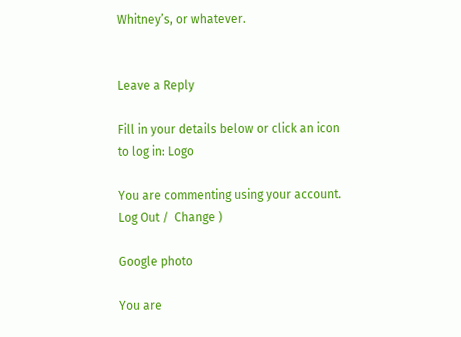Whitney’s, or whatever.


Leave a Reply

Fill in your details below or click an icon to log in: Logo

You are commenting using your account. Log Out /  Change )

Google photo

You are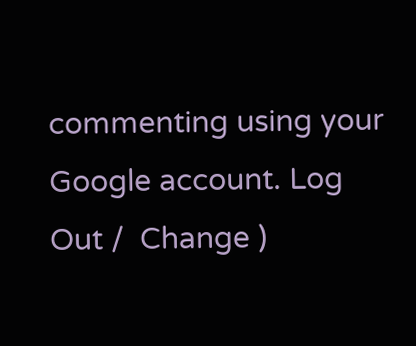commenting using your Google account. Log Out /  Change )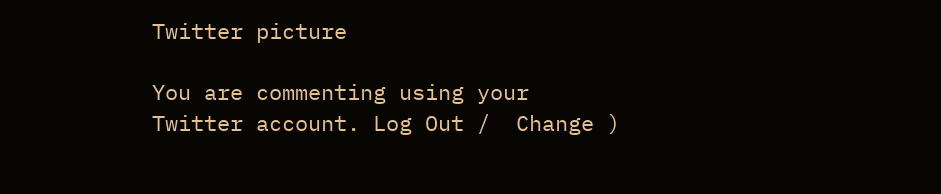Twitter picture

You are commenting using your Twitter account. Log Out /  Change )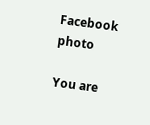Facebook photo

You are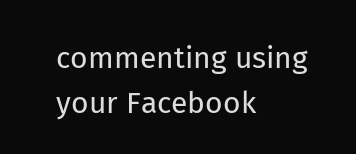commenting using your Facebook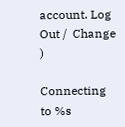account. Log Out /  Change )

Connecting to %s